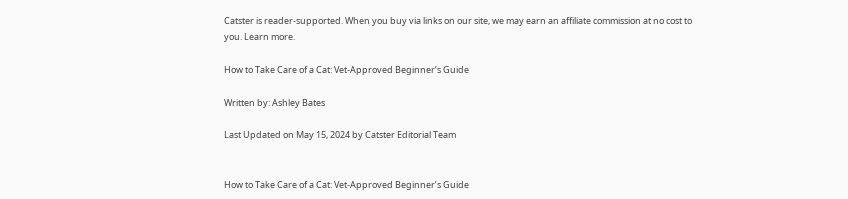Catster is reader-supported. When you buy via links on our site, we may earn an affiliate commission at no cost to you. Learn more.

How to Take Care of a Cat: Vet-Approved Beginner’s Guide

Written by: Ashley Bates

Last Updated on May 15, 2024 by Catster Editorial Team


How to Take Care of a Cat: Vet-Approved Beginner’s Guide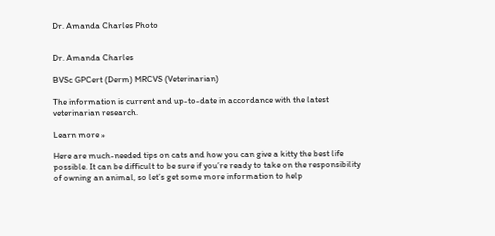Dr. Amanda Charles Photo


Dr. Amanda Charles

BVSc GPCert (Derm) MRCVS (Veterinarian)

The information is current and up-to-date in accordance with the latest veterinarian research.

Learn more »

Here are much-needed tips on cats and how you can give a kitty the best life possible. It can be difficult to be sure if you’re ready to take on the responsibility of owning an animal, so let’s get some more information to help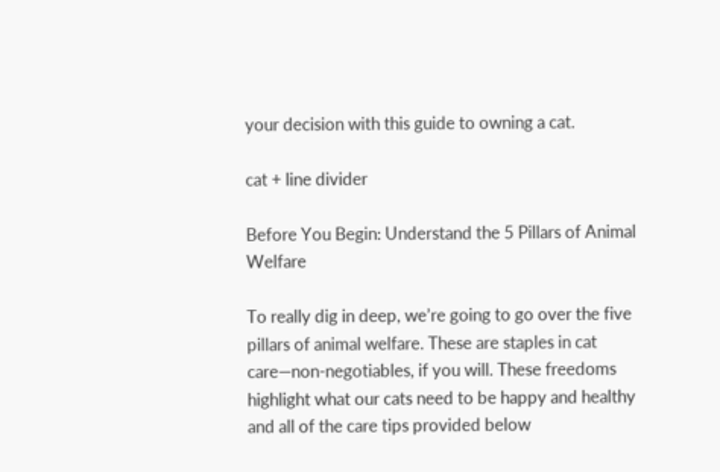your decision with this guide to owning a cat.

cat + line divider

Before You Begin: Understand the 5 Pillars of Animal Welfare

To really dig in deep, we’re going to go over the five pillars of animal welfare. These are staples in cat care—non-negotiables, if you will. These freedoms highlight what our cats need to be happy and healthy and all of the care tips provided below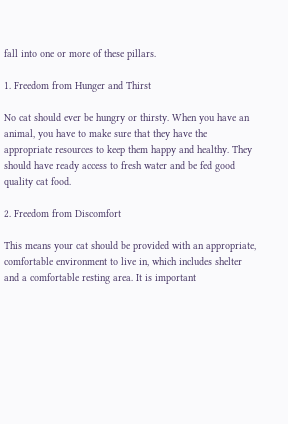fall into one or more of these pillars.

1. Freedom from Hunger and Thirst

No cat should ever be hungry or thirsty. When you have an animal, you have to make sure that they have the appropriate resources to keep them happy and healthy. They should have ready access to fresh water and be fed good quality cat food.

2. Freedom from Discomfort

This means your cat should be provided with an appropriate, comfortable environment to live in, which includes shelter and a comfortable resting area. It is important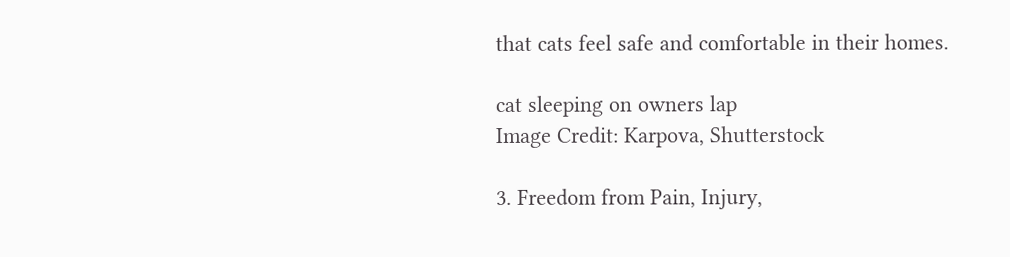that cats feel safe and comfortable in their homes.

cat sleeping on owners lap
Image Credit: Karpova, Shutterstock

3. Freedom from Pain, Injury,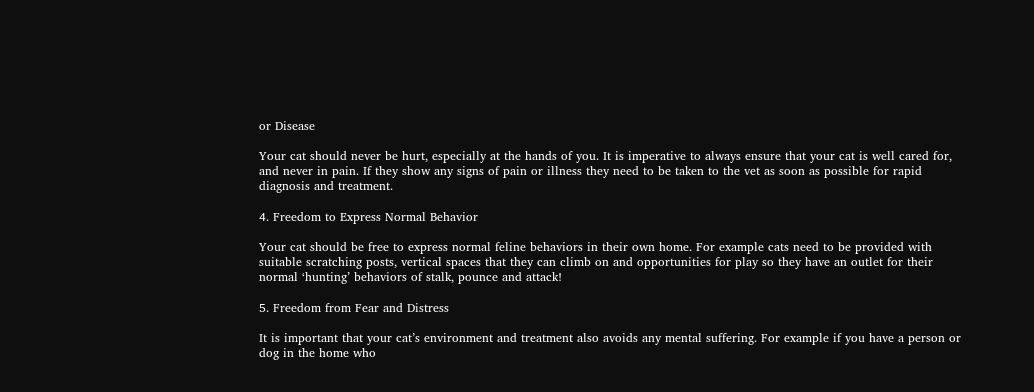or Disease

Your cat should never be hurt, especially at the hands of you. It is imperative to always ensure that your cat is well cared for, and never in pain. If they show any signs of pain or illness they need to be taken to the vet as soon as possible for rapid diagnosis and treatment.

4. Freedom to Express Normal Behavior

Your cat should be free to express normal feline behaviors in their own home. For example cats need to be provided with suitable scratching posts, vertical spaces that they can climb on and opportunities for play so they have an outlet for their normal ‘hunting’ behaviors of stalk, pounce and attack!

5. Freedom from Fear and Distress

It is important that your cat’s environment and treatment also avoids any mental suffering. For example if you have a person or dog in the home who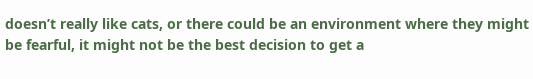doesn’t really like cats, or there could be an environment where they might be fearful, it might not be the best decision to get a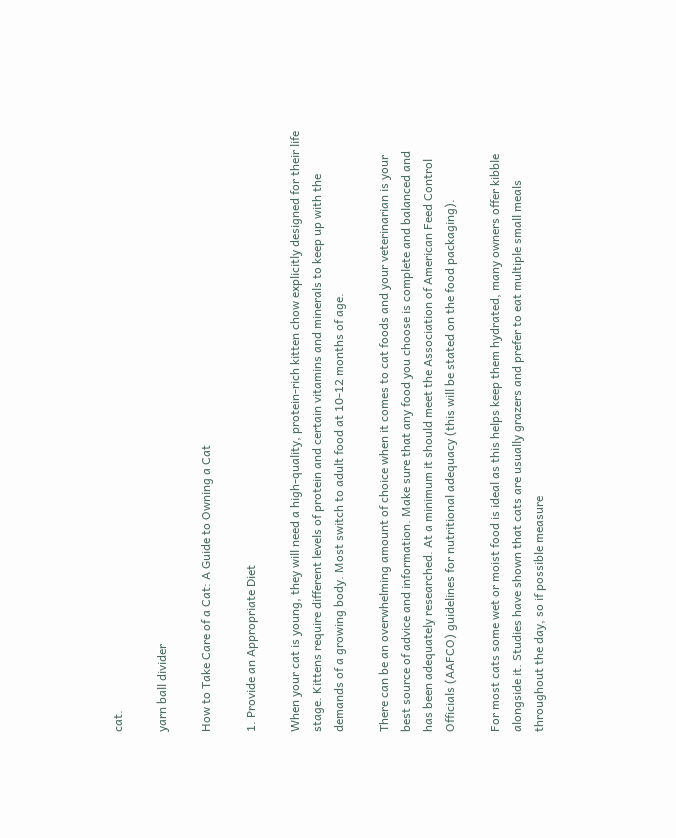cat.

yarn ball divider

How to Take Care of a Cat: A Guide to Owning a Cat

1. Provide an Appropriate Diet

When your cat is young, they will need a high-quality, protein-rich kitten chow explicitly designed for their life stage. Kittens require different levels of protein and certain vitamins and minerals to keep up with the demands of a growing body. Most switch to adult food at 10-12 months of age.

There can be an overwhelming amount of choice when it comes to cat foods and your veterinarian is your best source of advice and information. Make sure that any food you choose is complete and balanced and has been adequately researched. At a minimum it should meet the Association of American Feed Control Officials (AAFCO) guidelines for nutritional adequacy (this will be stated on the food packaging).

For most cats some wet or moist food is ideal as this helps keep them hydrated, many owners offer kibble alongside it. Studies have shown that cats are usually grazers and prefer to eat multiple small meals throughout the day, so if possible measure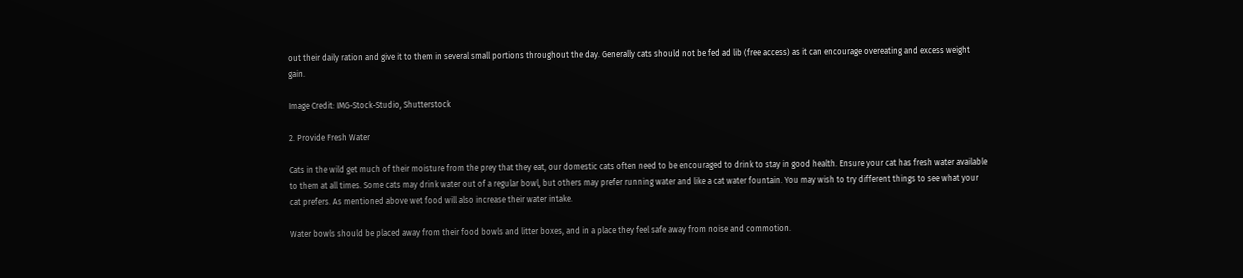out their daily ration and give it to them in several small portions throughout the day. Generally cats should not be fed ad lib (free access) as it can encourage overeating and excess weight gain.

Image Credit: IMG-Stock-Studio, Shutterstock

2. Provide Fresh Water

Cats in the wild get much of their moisture from the prey that they eat, our domestic cats often need to be encouraged to drink to stay in good health. Ensure your cat has fresh water available to them at all times. Some cats may drink water out of a regular bowl, but others may prefer running water and like a cat water fountain. You may wish to try different things to see what your cat prefers. As mentioned above wet food will also increase their water intake.

Water bowls should be placed away from their food bowls and litter boxes, and in a place they feel safe away from noise and commotion.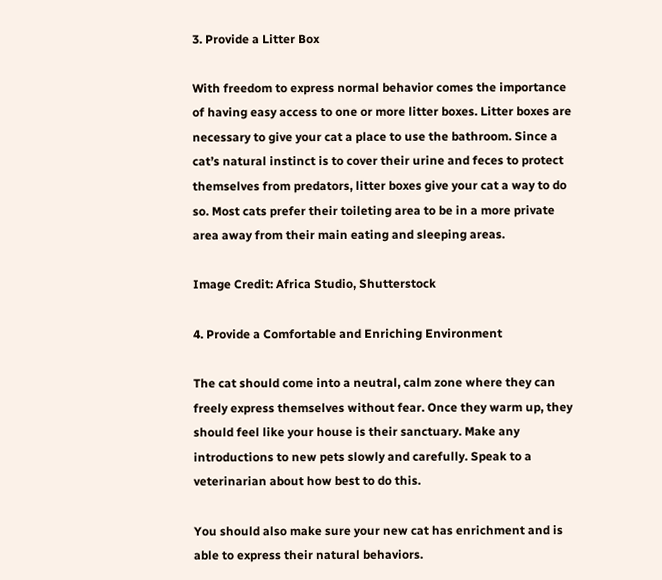3. Provide a Litter Box

With freedom to express normal behavior comes the importance of having easy access to one or more litter boxes. Litter boxes are necessary to give your cat a place to use the bathroom. Since a cat’s natural instinct is to cover their urine and feces to protect themselves from predators, litter boxes give your cat a way to do so. Most cats prefer their toileting area to be in a more private area away from their main eating and sleeping areas.

Image Credit: Africa Studio, Shutterstock

4. Provide a Comfortable and Enriching Environment

The cat should come into a neutral, calm zone where they can freely express themselves without fear. Once they warm up, they should feel like your house is their sanctuary. Make any introductions to new pets slowly and carefully. Speak to a veterinarian about how best to do this.

You should also make sure your new cat has enrichment and is able to express their natural behaviors.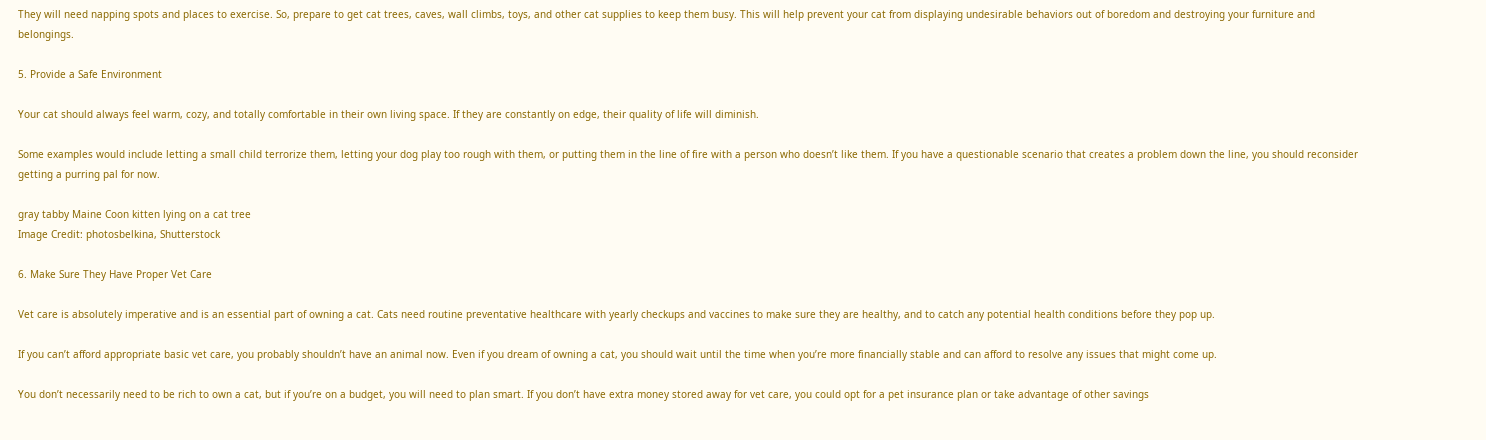They will need napping spots and places to exercise. So, prepare to get cat trees, caves, wall climbs, toys, and other cat supplies to keep them busy. This will help prevent your cat from displaying undesirable behaviors out of boredom and destroying your furniture and belongings.

5. Provide a Safe Environment

Your cat should always feel warm, cozy, and totally comfortable in their own living space. If they are constantly on edge, their quality of life will diminish.

Some examples would include letting a small child terrorize them, letting your dog play too rough with them, or putting them in the line of fire with a person who doesn’t like them. If you have a questionable scenario that creates a problem down the line, you should reconsider getting a purring pal for now.

gray tabby Maine Coon kitten lying on a cat tree
Image Credit: photosbelkina, Shutterstock

6. Make Sure They Have Proper Vet Care

Vet care is absolutely imperative and is an essential part of owning a cat. Cats need routine preventative healthcare with yearly checkups and vaccines to make sure they are healthy, and to catch any potential health conditions before they pop up.

If you can’t afford appropriate basic vet care, you probably shouldn’t have an animal now. Even if you dream of owning a cat, you should wait until the time when you’re more financially stable and can afford to resolve any issues that might come up.

You don’t necessarily need to be rich to own a cat, but if you’re on a budget, you will need to plan smart. If you don’t have extra money stored away for vet care, you could opt for a pet insurance plan or take advantage of other savings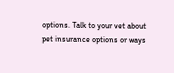options. Talk to your vet about pet insurance options or ways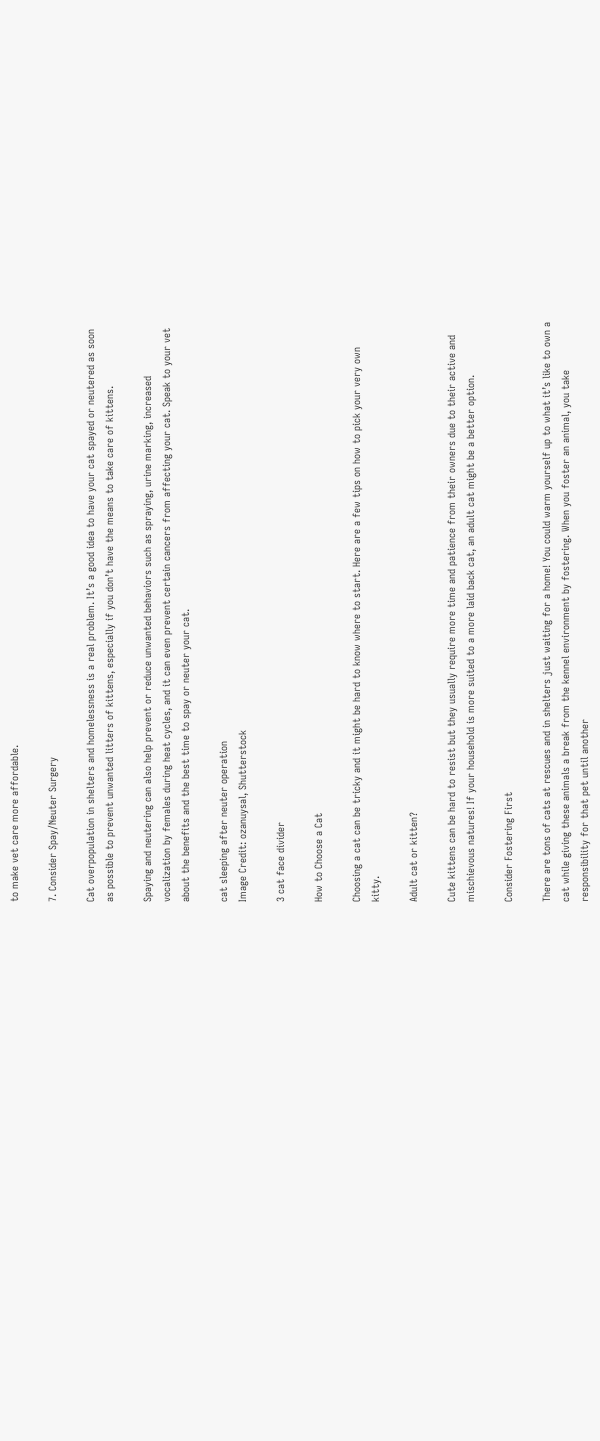to make vet care more affordable.

7. Consider Spay/Neuter Surgery

Cat overpopulation in shelters and homelessness is a real problem. It’s a good idea to have your cat spayed or neutered as soon as possible to prevent unwanted litters of kittens, especially if you don’t have the means to take care of kittens.

Spaying and neutering can also help prevent or reduce unwanted behaviors such as spraying, urine marking, increased vocalization by females during heat cycles, and it can even prevent certain cancers from affecting your cat. Speak to your vet about the benefits and the best time to spay or neuter your cat.

cat sleeping after neuter operation
Image Credit: ozanuysal, Shutterstock

3 cat face divider

How to Choose a Cat

Choosing a cat can be tricky and it might be hard to know where to start. Here are a few tips on how to pick your very own kitty.

Adult cat or kitten?

Cute kittens can be hard to resist but they usually require more time and patience from their owners due to their active and mischievous natures! If your household is more suited to a more laid back cat, an adult cat might be a better option.

Consider Fostering First

There are tons of cats at rescues and in shelters just waiting for a home! You could warm yourself up to what it’s like to own a cat while giving these animals a break from the kennel environment by fostering. When you foster an animal, you take responsibility for that pet until another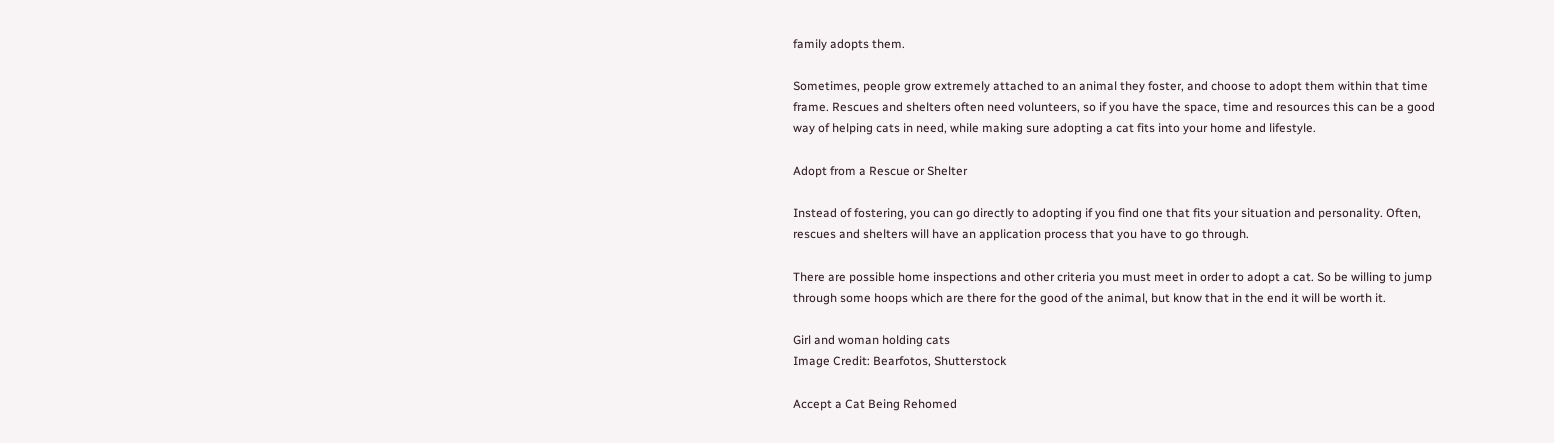family adopts them.

Sometimes, people grow extremely attached to an animal they foster, and choose to adopt them within that time frame. Rescues and shelters often need volunteers, so if you have the space, time and resources this can be a good way of helping cats in need, while making sure adopting a cat fits into your home and lifestyle.

Adopt from a Rescue or Shelter

Instead of fostering, you can go directly to adopting if you find one that fits your situation and personality. Often, rescues and shelters will have an application process that you have to go through.

There are possible home inspections and other criteria you must meet in order to adopt a cat. So be willing to jump through some hoops which are there for the good of the animal, but know that in the end it will be worth it.

Girl and woman holding cats
Image Credit: Bearfotos, Shutterstock

Accept a Cat Being Rehomed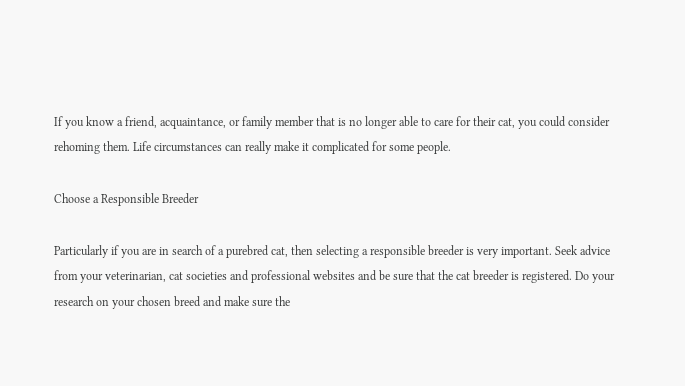If you know a friend, acquaintance, or family member that is no longer able to care for their cat, you could consider rehoming them. Life circumstances can really make it complicated for some people.

Choose a Responsible Breeder

Particularly if you are in search of a purebred cat, then selecting a responsible breeder is very important. Seek advice from your veterinarian, cat societies and professional websites and be sure that the cat breeder is registered. Do your research on your chosen breed and make sure the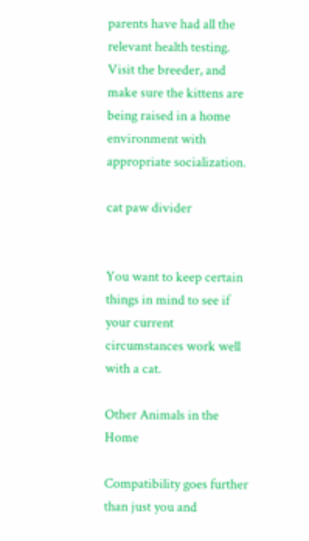parents have had all the relevant health testing. Visit the breeder, and make sure the kittens are being raised in a home environment with appropriate socialization.

cat paw divider


You want to keep certain things in mind to see if your current circumstances work well with a cat.

Other Animals in the Home

Compatibility goes further than just you and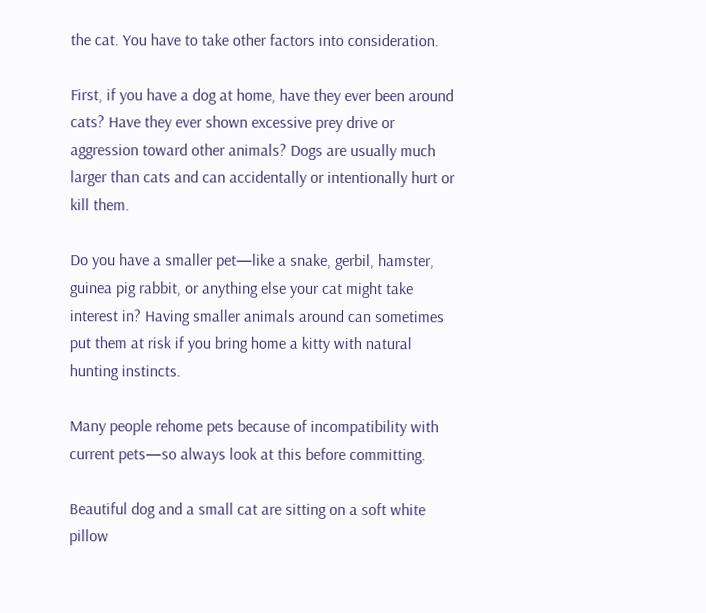the cat. You have to take other factors into consideration.

First, if you have a dog at home, have they ever been around cats? Have they ever shown excessive prey drive or aggression toward other animals? Dogs are usually much larger than cats and can accidentally or intentionally hurt or kill them.

Do you have a smaller pet—like a snake, gerbil, hamster, guinea pig rabbit, or anything else your cat might take interest in? Having smaller animals around can sometimes put them at risk if you bring home a kitty with natural hunting instincts.

Many people rehome pets because of incompatibility with current pets—so always look at this before committing.

Beautiful dog and a small cat are sitting on a soft white pillow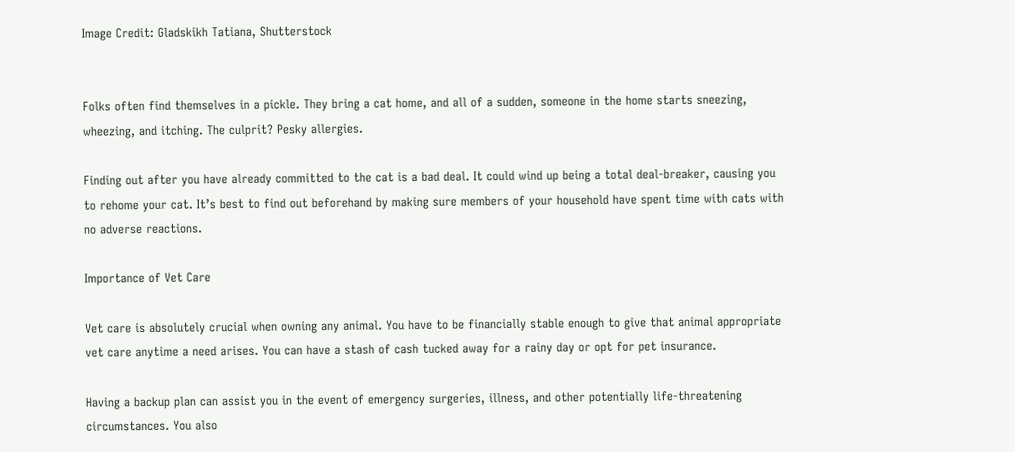Image Credit: Gladskikh Tatiana, Shutterstock


Folks often find themselves in a pickle. They bring a cat home, and all of a sudden, someone in the home starts sneezing, wheezing, and itching. The culprit? Pesky allergies.

Finding out after you have already committed to the cat is a bad deal. It could wind up being a total deal-breaker, causing you to rehome your cat. It’s best to find out beforehand by making sure members of your household have spent time with cats with no adverse reactions.

Importance of Vet Care

Vet care is absolutely crucial when owning any animal. You have to be financially stable enough to give that animal appropriate vet care anytime a need arises. You can have a stash of cash tucked away for a rainy day or opt for pet insurance.

Having a backup plan can assist you in the event of emergency surgeries, illness, and other potentially life-threatening circumstances. You also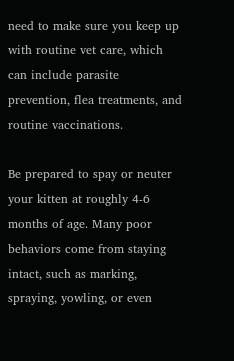need to make sure you keep up with routine vet care, which can include parasite prevention, flea treatments, and routine vaccinations.

Be prepared to spay or neuter your kitten at roughly 4-6 months of age. Many poor behaviors come from staying intact, such as marking, spraying, yowling, or even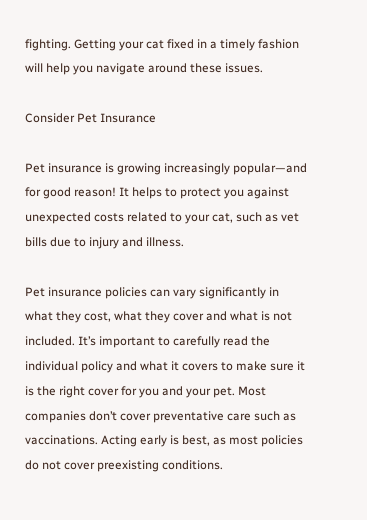fighting. Getting your cat fixed in a timely fashion will help you navigate around these issues.

Consider Pet Insurance

Pet insurance is growing increasingly popular—and for good reason! It helps to protect you against unexpected costs related to your cat, such as vet bills due to injury and illness.

Pet insurance policies can vary significantly in what they cost, what they cover and what is not included. It’s important to carefully read the individual policy and what it covers to make sure it is the right cover for you and your pet. Most companies don’t cover preventative care such as vaccinations. Acting early is best, as most policies do not cover preexisting conditions.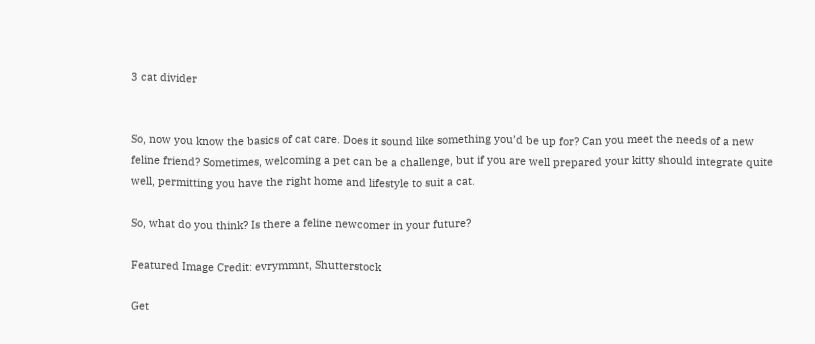3 cat divider


So, now you know the basics of cat care. Does it sound like something you’d be up for? Can you meet the needs of a new feline friend? Sometimes, welcoming a pet can be a challenge, but if you are well prepared your kitty should integrate quite well, permitting you have the right home and lifestyle to suit a cat.

So, what do you think? Is there a feline newcomer in your future?

Featured Image Credit: evrymmnt, Shutterstock

Get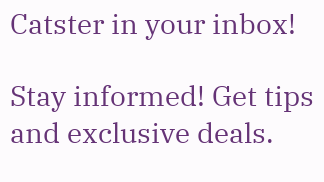Catster in your inbox!

Stay informed! Get tips and exclusive deals.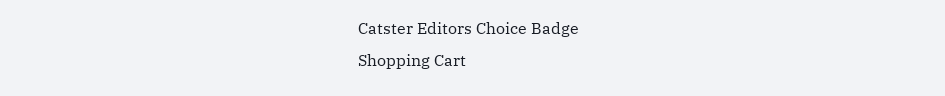Catster Editors Choice Badge
Shopping Cart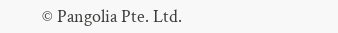© Pangolia Pte. Ltd.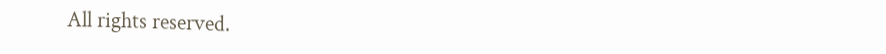All rights reserved.